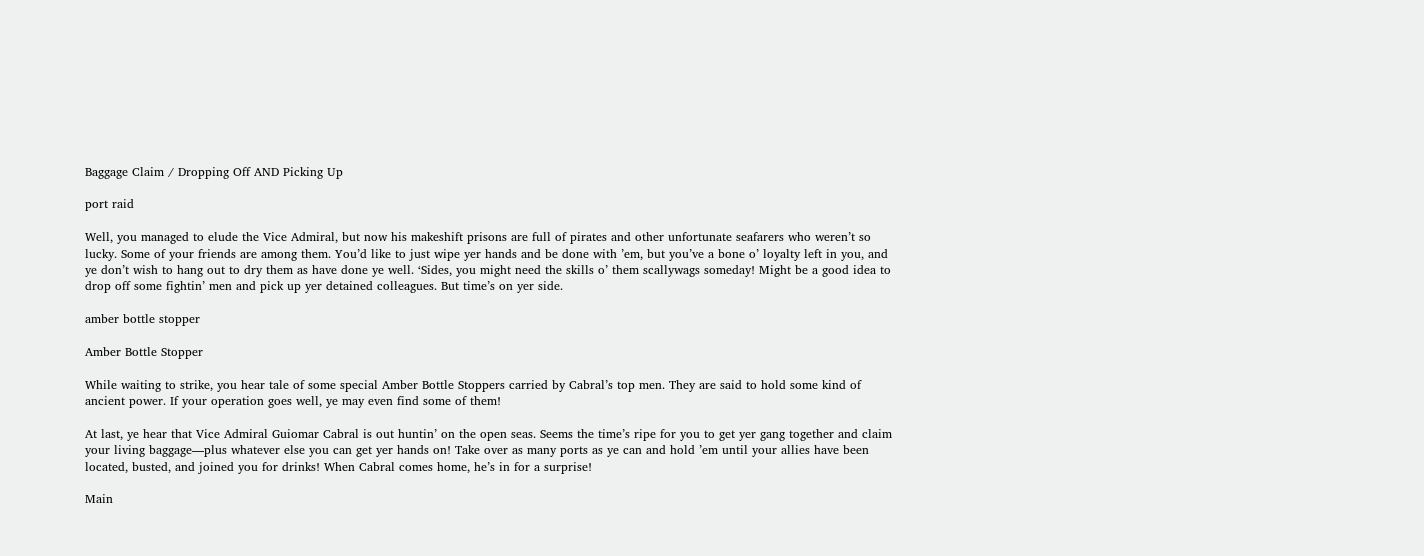Baggage Claim / Dropping Off AND Picking Up

port raid

Well, you managed to elude the Vice Admiral, but now his makeshift prisons are full of pirates and other unfortunate seafarers who weren’t so lucky. Some of your friends are among them. You’d like to just wipe yer hands and be done with ’em, but you’ve a bone o’ loyalty left in you, and ye don’t wish to hang out to dry them as have done ye well. ‘Sides, you might need the skills o’ them scallywags someday! Might be a good idea to drop off some fightin’ men and pick up yer detained colleagues. But time’s on yer side.

amber bottle stopper

Amber Bottle Stopper

While waiting to strike, you hear tale of some special Amber Bottle Stoppers carried by Cabral’s top men. They are said to hold some kind of ancient power. If your operation goes well, ye may even find some of them!

At last, ye hear that Vice Admiral Guiomar Cabral is out huntin’ on the open seas. Seems the time’s ripe for you to get yer gang together and claim your living baggage—plus whatever else you can get yer hands on! Take over as many ports as ye can and hold ’em until your allies have been located, busted, and joined you for drinks! When Cabral comes home, he’s in for a surprise!

Main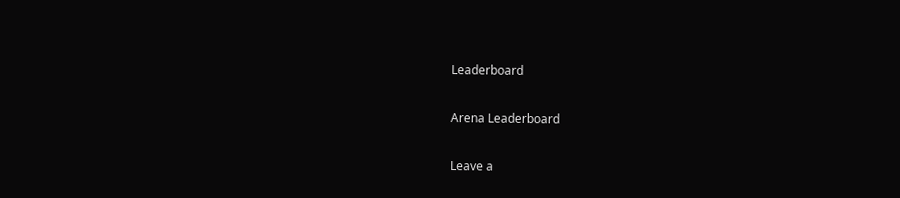Leaderboard

Arena Leaderboard

Leave a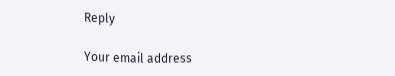Reply

Your email address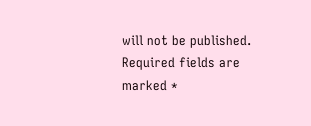will not be published. Required fields are marked *